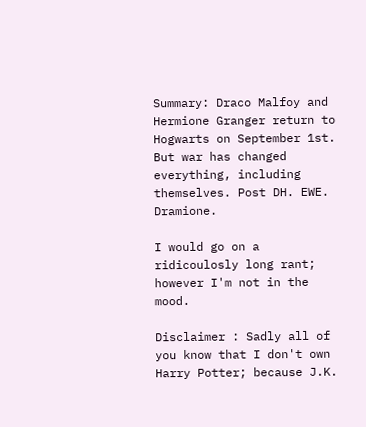Summary: Draco Malfoy and Hermione Granger return to Hogwarts on September 1st. But war has changed everything, including themselves. Post DH. EWE. Dramione.

I would go on a ridicoulosly long rant; however I'm not in the mood.

Disclaimer : Sadly all of you know that I don't own Harry Potter; because J.K.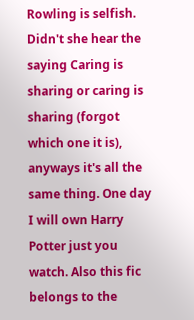Rowling is selfish. Didn't she hear the saying Caring is sharing or caring is sharing (forgot which one it is), anyways it's all the same thing. One day I will own Harry Potter just you watch. Also this fic belongs to the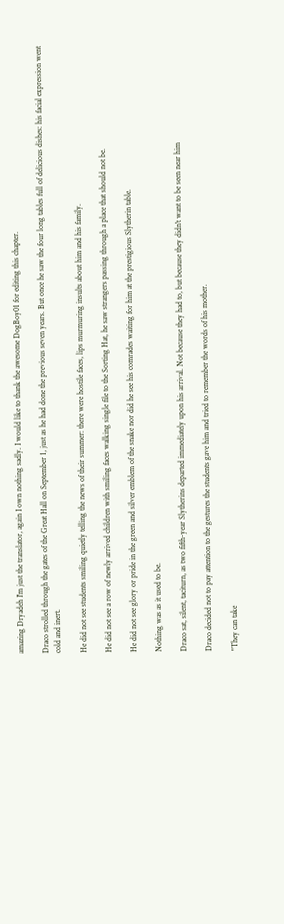amazing Dryadeh I'm just the translator, again I own nothing sadly. I would like to thank the awesome DogBoy01 for editing this chapter.

Draco strolled through the gates of the Great Hall on September 1, just as he had done the previous seven years. But once he saw the four long tables full of delicious dishes: his facial expression went cold and inert.

He did not see students smiling quietly telling the news of their summer: there were hostile faces, lips murmuring insults about him and his family.

He did not see a row of newly arrived children with smiling faces walking single file to the Sorting Hat, he saw strangers passing through a place that should not be.

He did not see glory or pride in the green and silver emblem of the snake nor did he see his comrades waiting for him at the prestigious Slytherin table.

Nothing was as it used to be.

Draco sat, silent, taciturn, as two fifth-year Slytherins departed immediately upon his arrival. Not because they had to, but because they didn't want to be seen near him

Draco decided not to pay attention to the gestures the students gave him and tried to remember the words of his mother.

"They can take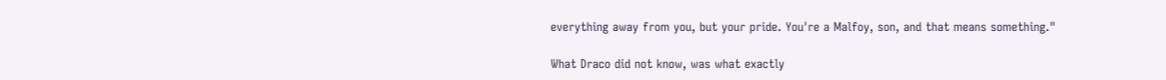everything away from you, but your pride. You're a Malfoy, son, and that means something."

What Draco did not know, was what exactly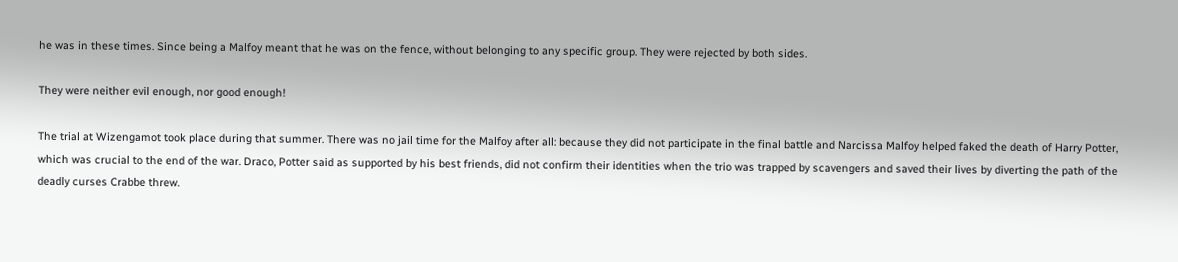he was in these times. Since being a Malfoy meant that he was on the fence, without belonging to any specific group. They were rejected by both sides.

They were neither evil enough, nor good enough!

The trial at Wizengamot took place during that summer. There was no jail time for the Malfoy after all: because they did not participate in the final battle and Narcissa Malfoy helped faked the death of Harry Potter, which was crucial to the end of the war. Draco, Potter said as supported by his best friends, did not confirm their identities when the trio was trapped by scavengers and saved their lives by diverting the path of the deadly curses Crabbe threw.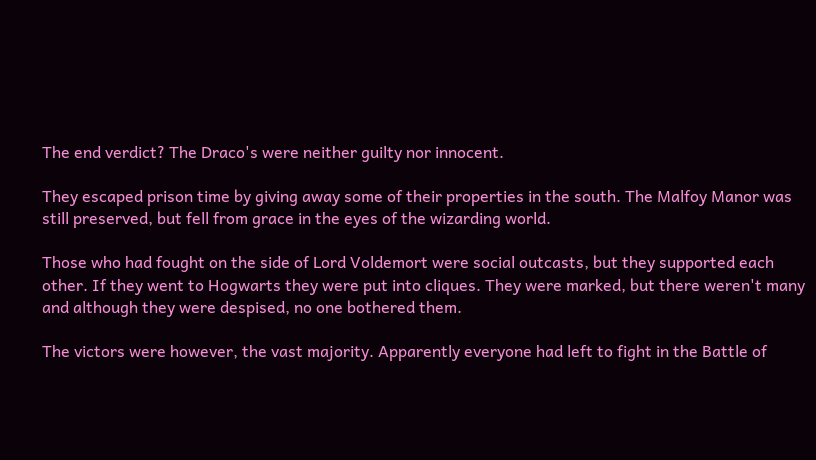The end verdict? The Draco's were neither guilty nor innocent.

They escaped prison time by giving away some of their properties in the south. The Malfoy Manor was still preserved, but fell from grace in the eyes of the wizarding world.

Those who had fought on the side of Lord Voldemort were social outcasts, but they supported each other. If they went to Hogwarts they were put into cliques. They were marked, but there weren't many and although they were despised, no one bothered them.

The victors were however, the vast majority. Apparently everyone had left to fight in the Battle of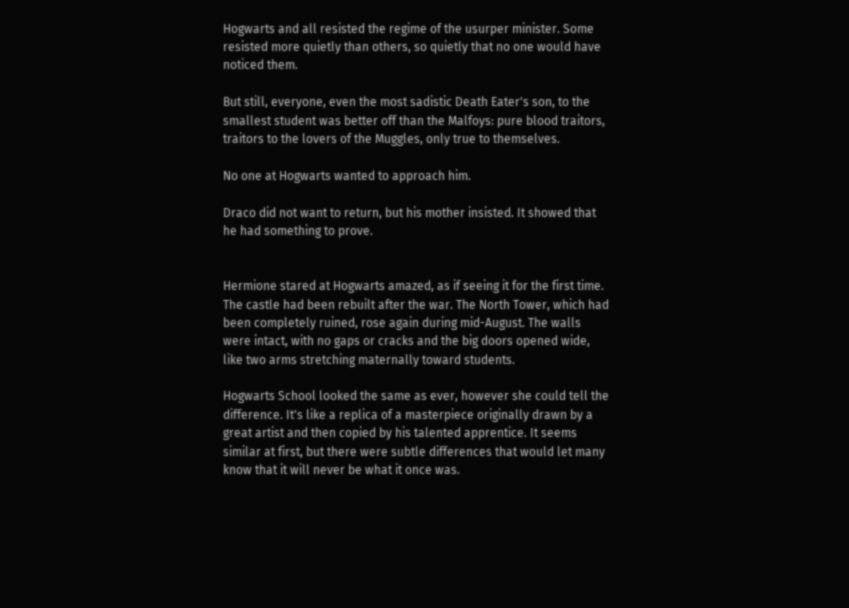Hogwarts and all resisted the regime of the usurper minister. Some resisted more quietly than others, so quietly that no one would have noticed them.

But still, everyone, even the most sadistic Death Eater's son, to the smallest student was better off than the Malfoys: pure blood traitors, traitors to the lovers of the Muggles, only true to themselves.

No one at Hogwarts wanted to approach him.

Draco did not want to return, but his mother insisted. It showed that he had something to prove.


Hermione stared at Hogwarts amazed, as if seeing it for the first time. The castle had been rebuilt after the war. The North Tower, which had been completely ruined, rose again during mid-August. The walls were intact, with no gaps or cracks and the big doors opened wide, like two arms stretching maternally toward students.

Hogwarts School looked the same as ever, however she could tell the difference. It's like a replica of a masterpiece originally drawn by a great artist and then copied by his talented apprentice. It seems similar at first, but there were subtle differences that would let many know that it will never be what it once was.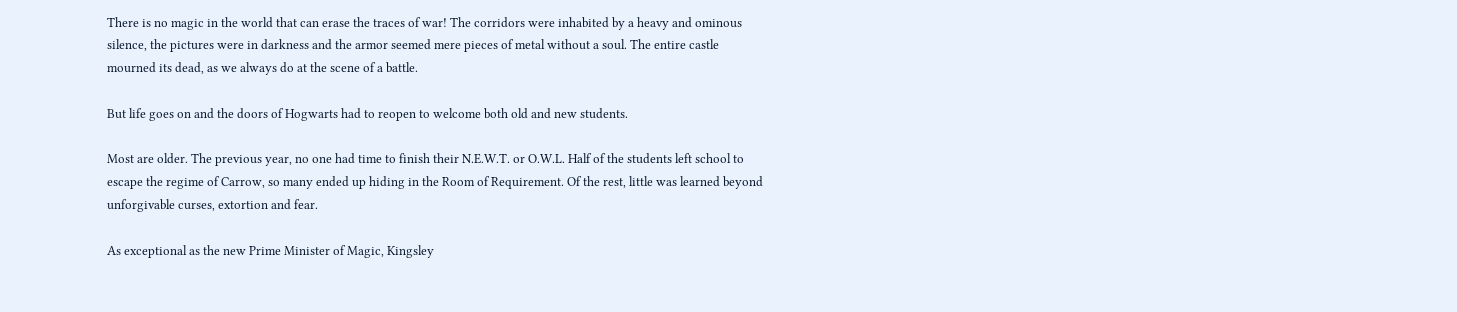There is no magic in the world that can erase the traces of war! The corridors were inhabited by a heavy and ominous silence, the pictures were in darkness and the armor seemed mere pieces of metal without a soul. The entire castle mourned its dead, as we always do at the scene of a battle.

But life goes on and the doors of Hogwarts had to reopen to welcome both old and new students.

Most are older. The previous year, no one had time to finish their N.E.W.T. or O.W.L. Half of the students left school to escape the regime of Carrow, so many ended up hiding in the Room of Requirement. Of the rest, little was learned beyond unforgivable curses, extortion and fear.

As exceptional as the new Prime Minister of Magic, Kingsley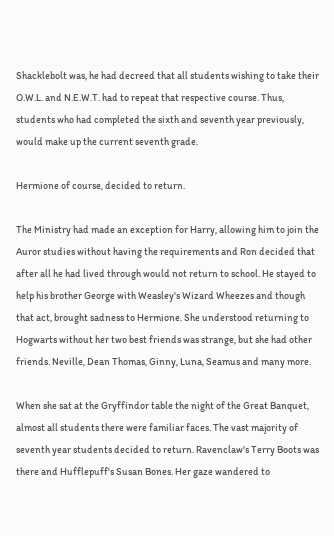Shacklebolt was, he had decreed that all students wishing to take their O.W.L. and N.E.W.T. had to repeat that respective course. Thus, students who had completed the sixth and seventh year previously, would make up the current seventh grade.

Hermione of course, decided to return.

The Ministry had made an exception for Harry, allowing him to join the Auror studies without having the requirements and Ron decided that after all he had lived through would not return to school. He stayed to help his brother George with Weasley's Wizard Wheezes and though that act, brought sadness to Hermione. She understood returning to Hogwarts without her two best friends was strange, but she had other friends. Neville, Dean Thomas, Ginny, Luna, Seamus and many more.

When she sat at the Gryffindor table the night of the Great Banquet, almost all students there were familiar faces. The vast majority of seventh year students decided to return. Ravenclaw's Terry Boots was there and Hufflepuff's Susan Bones. Her gaze wandered to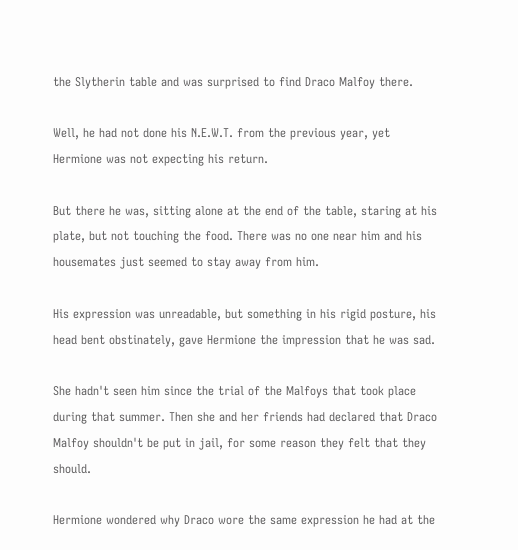the Slytherin table and was surprised to find Draco Malfoy there.

Well, he had not done his N.E.W.T. from the previous year, yet Hermione was not expecting his return.

But there he was, sitting alone at the end of the table, staring at his plate, but not touching the food. There was no one near him and his housemates just seemed to stay away from him.

His expression was unreadable, but something in his rigid posture, his head bent obstinately, gave Hermione the impression that he was sad.

She hadn't seen him since the trial of the Malfoys that took place during that summer. Then she and her friends had declared that Draco Malfoy shouldn't be put in jail, for some reason they felt that they should.

Hermione wondered why Draco wore the same expression he had at the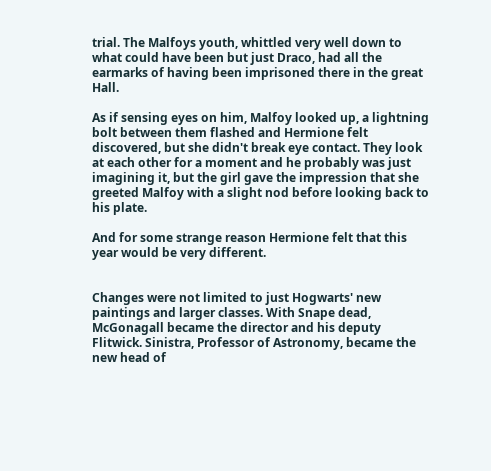trial. The Malfoys youth, whittled very well down to what could have been but just Draco, had all the earmarks of having been imprisoned there in the great Hall.

As if sensing eyes on him, Malfoy looked up, a lightning bolt between them flashed and Hermione felt discovered, but she didn't break eye contact. They look at each other for a moment and he probably was just imagining it, but the girl gave the impression that she greeted Malfoy with a slight nod before looking back to his plate.

And for some strange reason Hermione felt that this year would be very different.


Changes were not limited to just Hogwarts' new paintings and larger classes. With Snape dead, McGonagall became the director and his deputy Flitwick. Sinistra, Professor of Astronomy, became the
new head of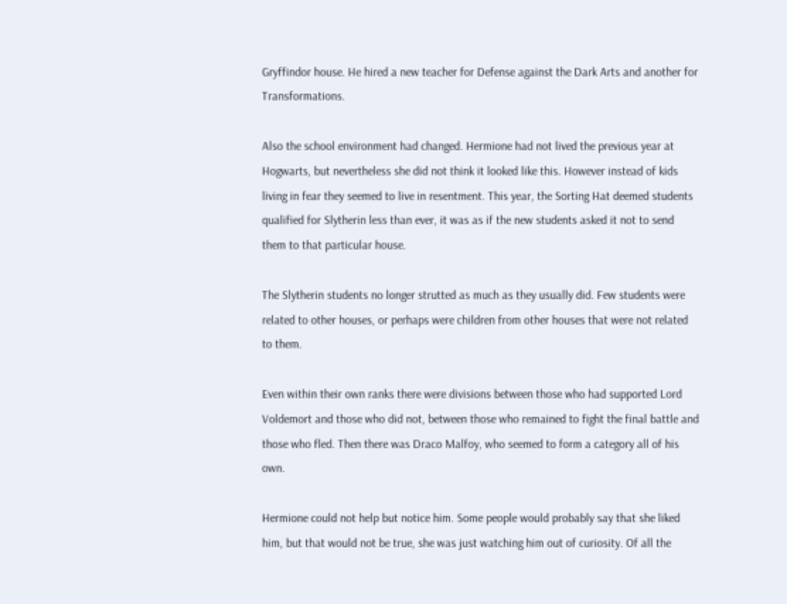Gryffindor house. He hired a new teacher for Defense against the Dark Arts and another for Transformations.

Also the school environment had changed. Hermione had not lived the previous year at Hogwarts, but nevertheless she did not think it looked like this. However instead of kids living in fear they seemed to live in resentment. This year, the Sorting Hat deemed students qualified for Slytherin less than ever, it was as if the new students asked it not to send them to that particular house.

The Slytherin students no longer strutted as much as they usually did. Few students were related to other houses, or perhaps were children from other houses that were not related to them.

Even within their own ranks there were divisions between those who had supported Lord Voldemort and those who did not, between those who remained to fight the final battle and those who fled. Then there was Draco Malfoy, who seemed to form a category all of his own.

Hermione could not help but notice him. Some people would probably say that she liked him, but that would not be true, she was just watching him out of curiosity. Of all the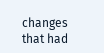changes that had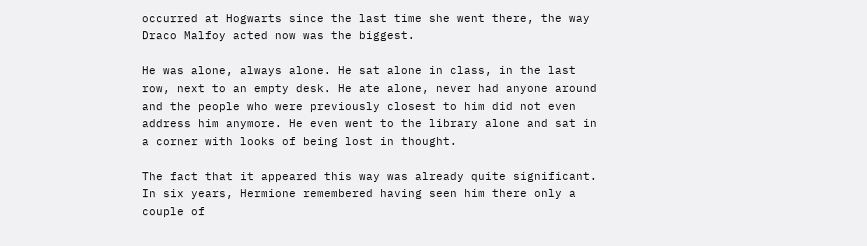occurred at Hogwarts since the last time she went there, the way Draco Malfoy acted now was the biggest.

He was alone, always alone. He sat alone in class, in the last row, next to an empty desk. He ate alone, never had anyone around and the people who were previously closest to him did not even address him anymore. He even went to the library alone and sat in a corner with looks of being lost in thought.

The fact that it appeared this way was already quite significant. In six years, Hermione remembered having seen him there only a couple of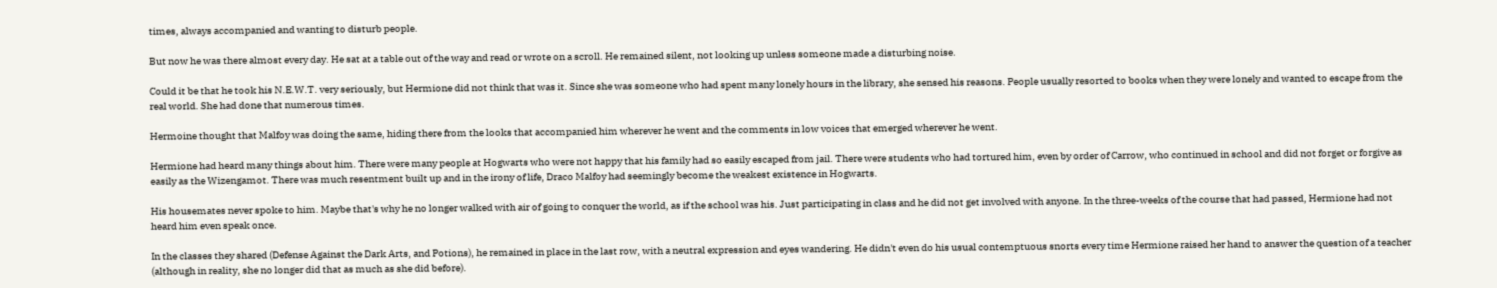times, always accompanied and wanting to disturb people.

But now he was there almost every day. He sat at a table out of the way and read or wrote on a scroll. He remained silent, not looking up unless someone made a disturbing noise.

Could it be that he took his N.E.W.T. very seriously, but Hermione did not think that was it. Since she was someone who had spent many lonely hours in the library, she sensed his reasons. People usually resorted to books when they were lonely and wanted to escape from the real world. She had done that numerous times.

Hermoine thought that Malfoy was doing the same, hiding there from the looks that accompanied him wherever he went and the comments in low voices that emerged wherever he went.

Hermione had heard many things about him. There were many people at Hogwarts who were not happy that his family had so easily escaped from jail. There were students who had tortured him, even by order of Carrow, who continued in school and did not forget or forgive as easily as the Wizengamot. There was much resentment built up and in the irony of life, Draco Malfoy had seemingly become the weakest existence in Hogwarts.

His housemates never spoke to him. Maybe that's why he no longer walked with air of going to conquer the world, as if the school was his. Just participating in class and he did not get involved with anyone. In the three-weeks of the course that had passed, Hermione had not heard him even speak once.

In the classes they shared (Defense Against the Dark Arts, and Potions), he remained in place in the last row, with a neutral expression and eyes wandering. He didn't even do his usual contemptuous snorts every time Hermione raised her hand to answer the question of a teacher (although in reality, she no longer did that as much as she did before).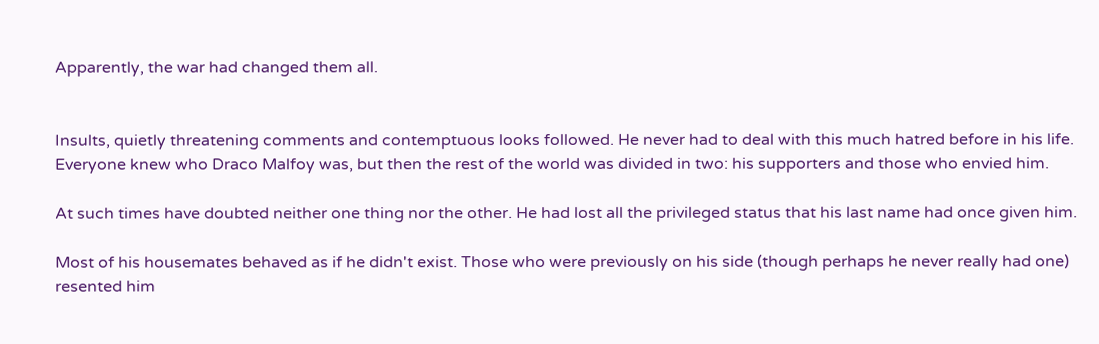Apparently, the war had changed them all.


Insults, quietly threatening comments and contemptuous looks followed. He never had to deal with this much hatred before in his life. Everyone knew who Draco Malfoy was, but then the rest of the world was divided in two: his supporters and those who envied him.

At such times have doubted neither one thing nor the other. He had lost all the privileged status that his last name had once given him.

Most of his housemates behaved as if he didn't exist. Those who were previously on his side (though perhaps he never really had one) resented him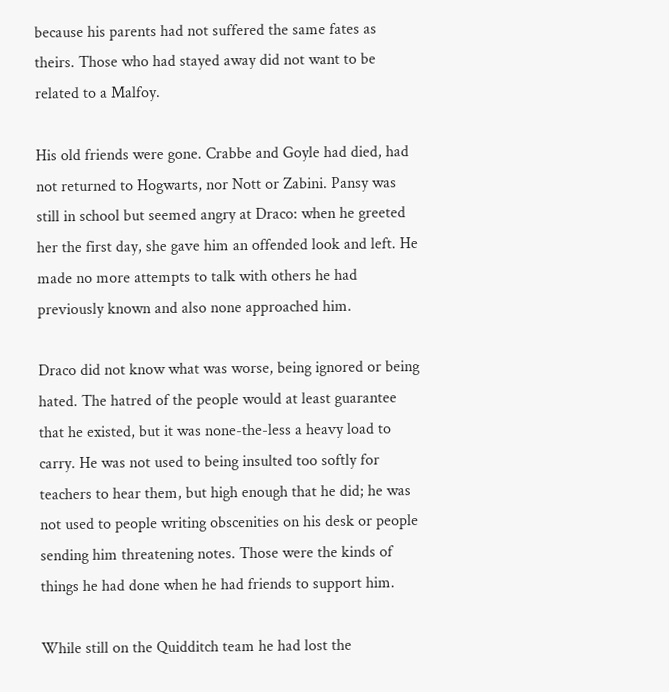because his parents had not suffered the same fates as theirs. Those who had stayed away did not want to be related to a Malfoy.

His old friends were gone. Crabbe and Goyle had died, had not returned to Hogwarts, nor Nott or Zabini. Pansy was still in school but seemed angry at Draco: when he greeted her the first day, she gave him an offended look and left. He made no more attempts to talk with others he had previously known and also none approached him.

Draco did not know what was worse, being ignored or being hated. The hatred of the people would at least guarantee that he existed, but it was none-the-less a heavy load to carry. He was not used to being insulted too softly for teachers to hear them, but high enough that he did; he was not used to people writing obscenities on his desk or people sending him threatening notes. Those were the kinds of things he had done when he had friends to support him.

While still on the Quidditch team he had lost the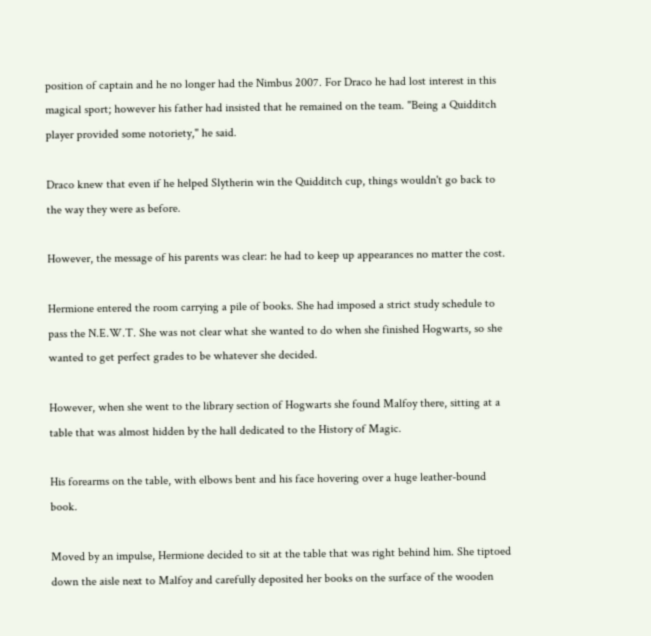position of captain and he no longer had the Nimbus 2007. For Draco he had lost interest in this magical sport; however his father had insisted that he remained on the team. "Being a Quidditch player provided some notoriety," he said.

Draco knew that even if he helped Slytherin win the Quidditch cup, things wouldn't go back to the way they were as before.

However, the message of his parents was clear: he had to keep up appearances no matter the cost.

Hermione entered the room carrying a pile of books. She had imposed a strict study schedule to pass the N.E.W.T. She was not clear what she wanted to do when she finished Hogwarts, so she wanted to get perfect grades to be whatever she decided.

However, when she went to the library section of Hogwarts she found Malfoy there, sitting at a table that was almost hidden by the hall dedicated to the History of Magic.

His forearms on the table, with elbows bent and his face hovering over a huge leather-bound book.

Moved by an impulse, Hermione decided to sit at the table that was right behind him. She tiptoed down the aisle next to Malfoy and carefully deposited her books on the surface of the wooden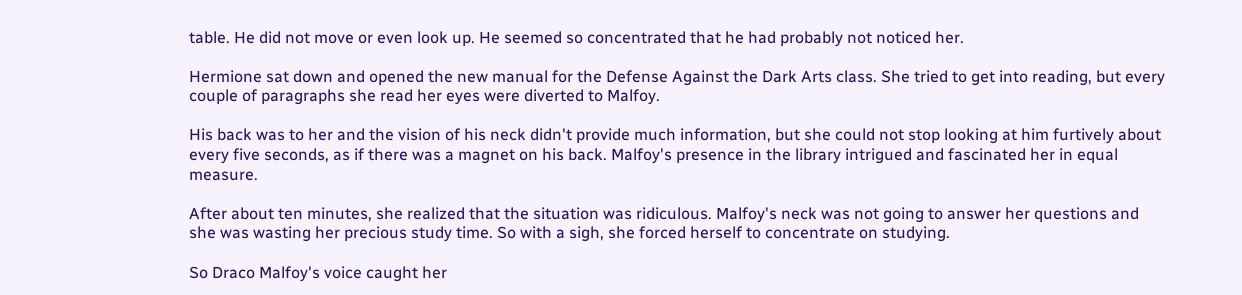table. He did not move or even look up. He seemed so concentrated that he had probably not noticed her.

Hermione sat down and opened the new manual for the Defense Against the Dark Arts class. She tried to get into reading, but every couple of paragraphs she read her eyes were diverted to Malfoy.

His back was to her and the vision of his neck didn't provide much information, but she could not stop looking at him furtively about every five seconds, as if there was a magnet on his back. Malfoy's presence in the library intrigued and fascinated her in equal measure.

After about ten minutes, she realized that the situation was ridiculous. Malfoy's neck was not going to answer her questions and she was wasting her precious study time. So with a sigh, she forced herself to concentrate on studying.

So Draco Malfoy's voice caught her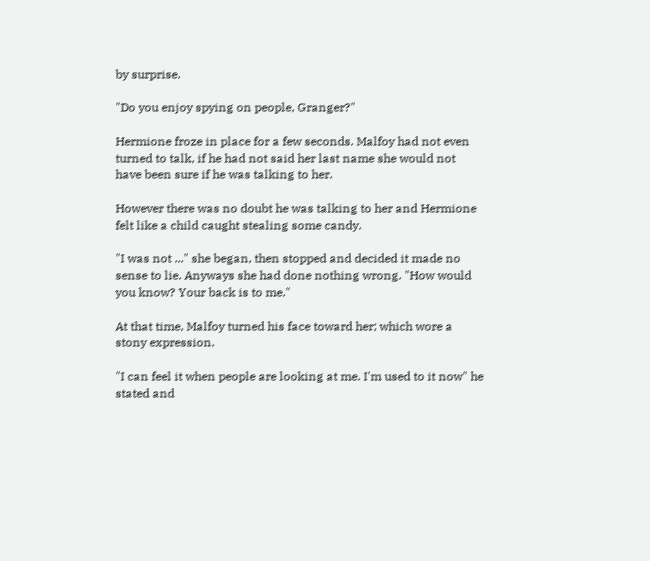by surprise.

"Do you enjoy spying on people, Granger?"

Hermione froze in place for a few seconds. Malfoy had not even turned to talk, if he had not said her last name she would not have been sure if he was talking to her.

However there was no doubt he was talking to her and Hermione felt like a child caught stealing some candy.

"I was not ..." she began, then stopped and decided it made no sense to lie. Anyways she had done nothing wrong. "How would you know? Your back is to me."

At that time, Malfoy turned his face toward her; which wore a stony expression.

"I can feel it when people are looking at me. I'm used to it now" he stated and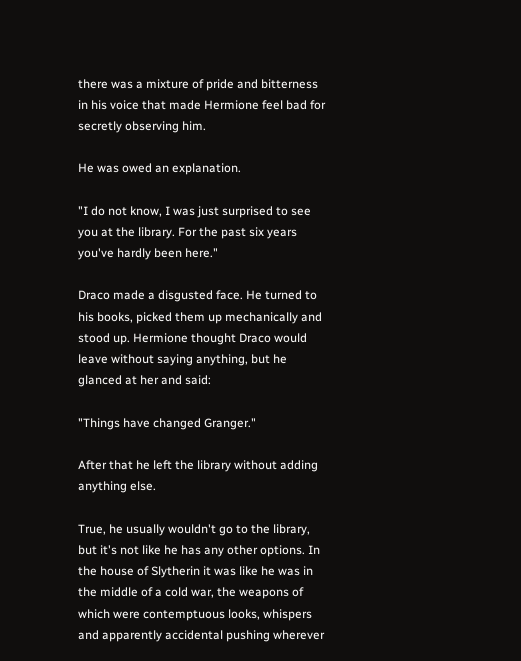there was a mixture of pride and bitterness in his voice that made Hermione feel bad for secretly observing him.

He was owed an explanation.

"I do not know, I was just surprised to see you at the library. For the past six years you've hardly been here."

Draco made a disgusted face. He turned to his books, picked them up mechanically and stood up. Hermione thought Draco would leave without saying anything, but he glanced at her and said:

"Things have changed Granger."

After that he left the library without adding anything else.

True, he usually wouldn't go to the library, but it's not like he has any other options. In the house of Slytherin it was like he was in the middle of a cold war, the weapons of which were contemptuous looks, whispers and apparently accidental pushing wherever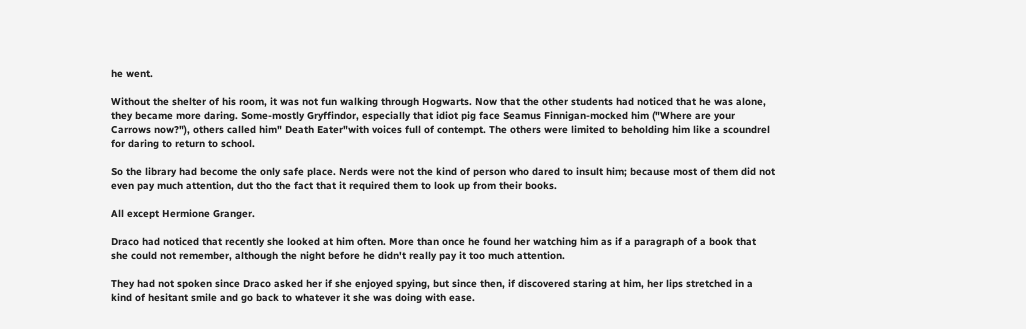he went.

Without the shelter of his room, it was not fun walking through Hogwarts. Now that the other students had noticed that he was alone, they became more daring. Some-mostly Gryffindor, especially that idiot pig face Seamus Finnigan-mocked him ("Where are your Carrows now?"), others called him" Death Eater"with voices full of contempt. The others were limited to beholding him like a scoundrel for daring to return to school.

So the library had become the only safe place. Nerds were not the kind of person who dared to insult him; because most of them did not even pay much attention, dut tho the fact that it required them to look up from their books.

All except Hermione Granger.

Draco had noticed that recently she looked at him often. More than once he found her watching him as if a paragraph of a book that she could not remember, although the night before he didn't really pay it too much attention.

They had not spoken since Draco asked her if she enjoyed spying, but since then, if discovered staring at him, her lips stretched in a kind of hesitant smile and go back to whatever it she was doing with ease.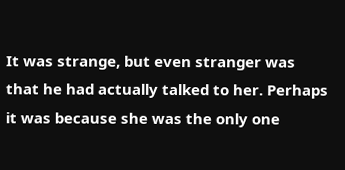It was strange, but even stranger was that he had actually talked to her. Perhaps it was because she was the only one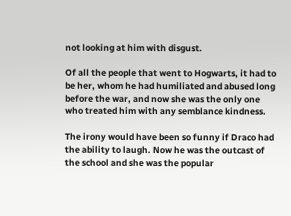not looking at him with disgust.

Of all the people that went to Hogwarts, it had to be her, whom he had humiliated and abused long before the war, and now she was the only one who treated him with any semblance kindness.

The irony would have been so funny if Draco had the ability to laugh. Now he was the outcast of the school and she was the popular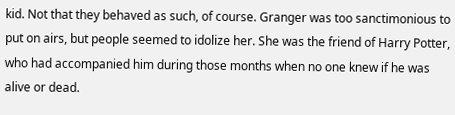kid. Not that they behaved as such, of course. Granger was too sanctimonious to put on airs, but people seemed to idolize her. She was the friend of Harry Potter, who had accompanied him during those months when no one knew if he was alive or dead.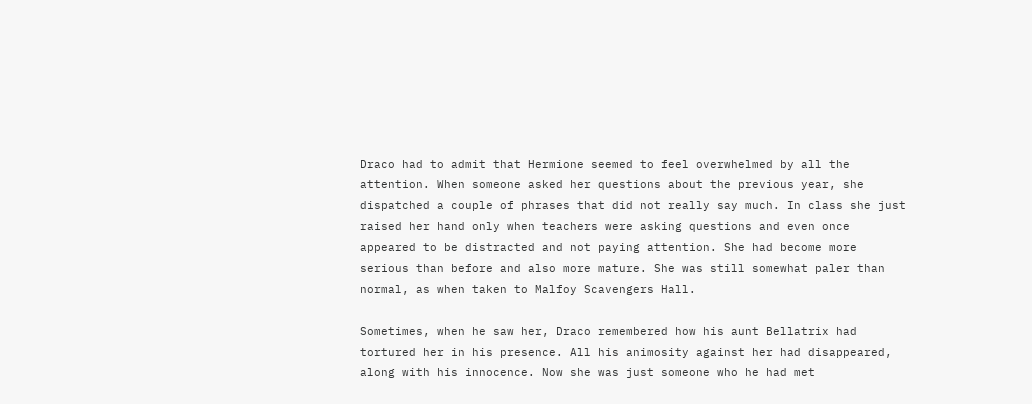Draco had to admit that Hermione seemed to feel overwhelmed by all the attention. When someone asked her questions about the previous year, she dispatched a couple of phrases that did not really say much. In class she just raised her hand only when teachers were asking questions and even once appeared to be distracted and not paying attention. She had become more serious than before and also more mature. She was still somewhat paler than normal, as when taken to Malfoy Scavengers Hall.

Sometimes, when he saw her, Draco remembered how his aunt Bellatrix had tortured her in his presence. All his animosity against her had disappeared, along with his innocence. Now she was just someone who he had met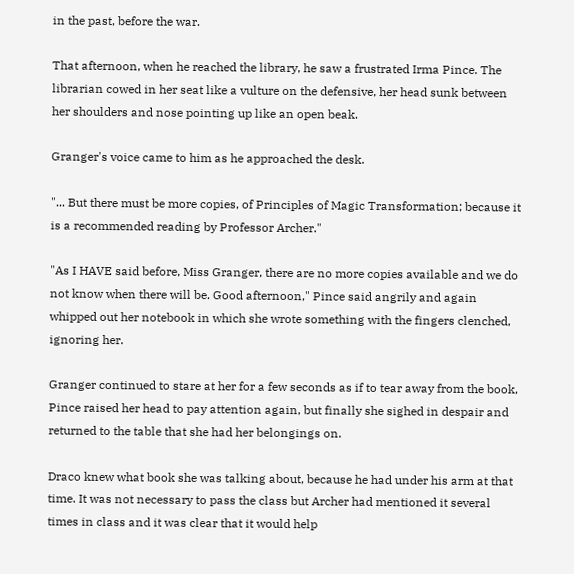in the past, before the war.

That afternoon, when he reached the library, he saw a frustrated Irma Pince. The librarian cowed in her seat like a vulture on the defensive, her head sunk between her shoulders and nose pointing up like an open beak.

Granger's voice came to him as he approached the desk.

"... But there must be more copies, of Principles of Magic Transformation; because it is a recommended reading by Professor Archer."

"As I HAVE said before, Miss Granger, there are no more copies available and we do not know when there will be. Good afternoon," Pince said angrily and again whipped out her notebook in which she wrote something with the fingers clenched, ignoring her.

Granger continued to stare at her for a few seconds as if to tear away from the book, Pince raised her head to pay attention again, but finally she sighed in despair and returned to the table that she had her belongings on.

Draco knew what book she was talking about, because he had under his arm at that time. It was not necessary to pass the class but Archer had mentioned it several times in class and it was clear that it would help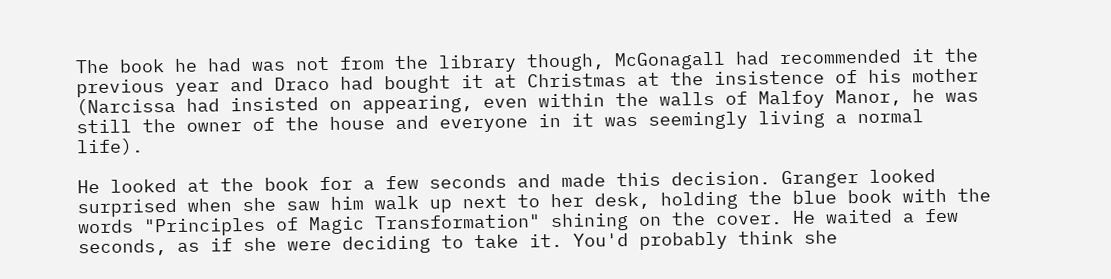The book he had was not from the library though, McGonagall had recommended it the previous year and Draco had bought it at Christmas at the insistence of his mother (Narcissa had insisted on appearing, even within the walls of Malfoy Manor, he was still the owner of the house and everyone in it was seemingly living a normal life).

He looked at the book for a few seconds and made this decision. Granger looked surprised when she saw him walk up next to her desk, holding the blue book with the words "Principles of Magic Transformation" shining on the cover. He waited a few seconds, as if she were deciding to take it. You'd probably think she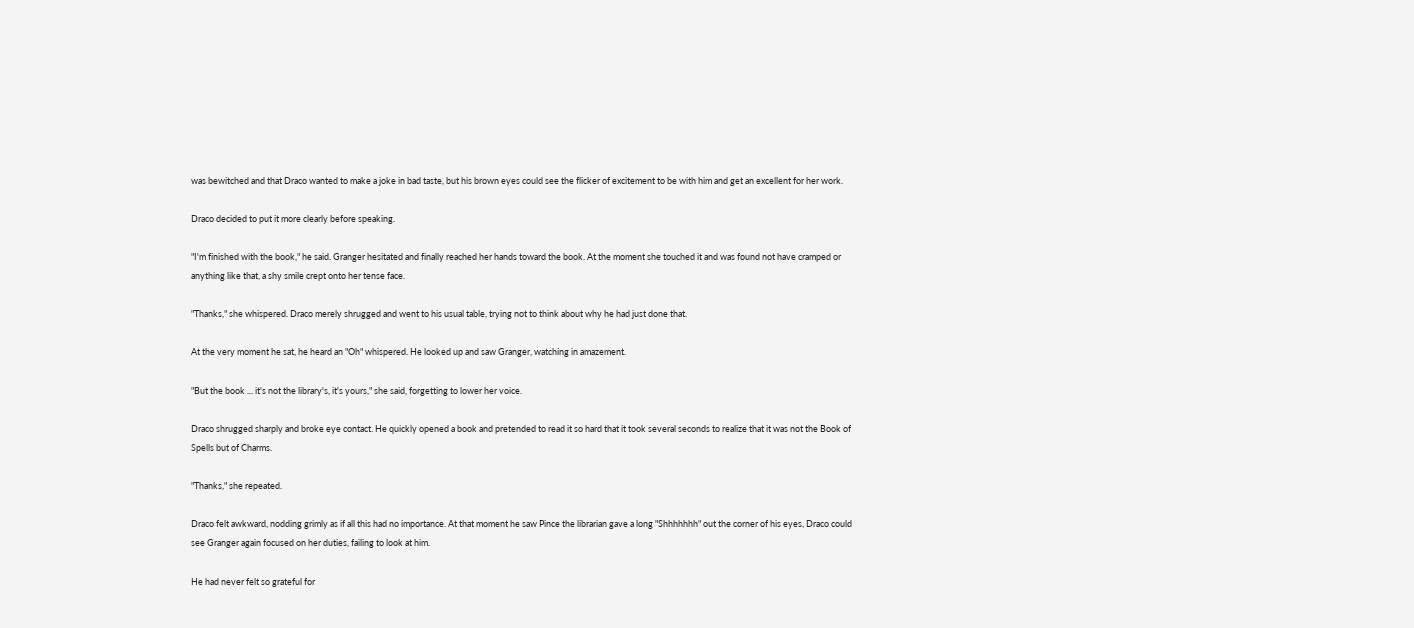was bewitched and that Draco wanted to make a joke in bad taste, but his brown eyes could see the flicker of excitement to be with him and get an excellent for her work.

Draco decided to put it more clearly before speaking.

"I'm finished with the book," he said. Granger hesitated and finally reached her hands toward the book. At the moment she touched it and was found not have cramped or anything like that, a shy smile crept onto her tense face.

"Thanks," she whispered. Draco merely shrugged and went to his usual table, trying not to think about why he had just done that.

At the very moment he sat, he heard an "Oh" whispered. He looked up and saw Granger, watching in amazement.

"But the book ... it's not the library's, it's yours," she said, forgetting to lower her voice.

Draco shrugged sharply and broke eye contact. He quickly opened a book and pretended to read it so hard that it took several seconds to realize that it was not the Book of Spells but of Charms.

"Thanks," she repeated.

Draco felt awkward, nodding grimly as if all this had no importance. At that moment he saw Pince the librarian gave a long "Shhhhhhh" out the corner of his eyes, Draco could see Granger again focused on her duties, failing to look at him.

He had never felt so grateful for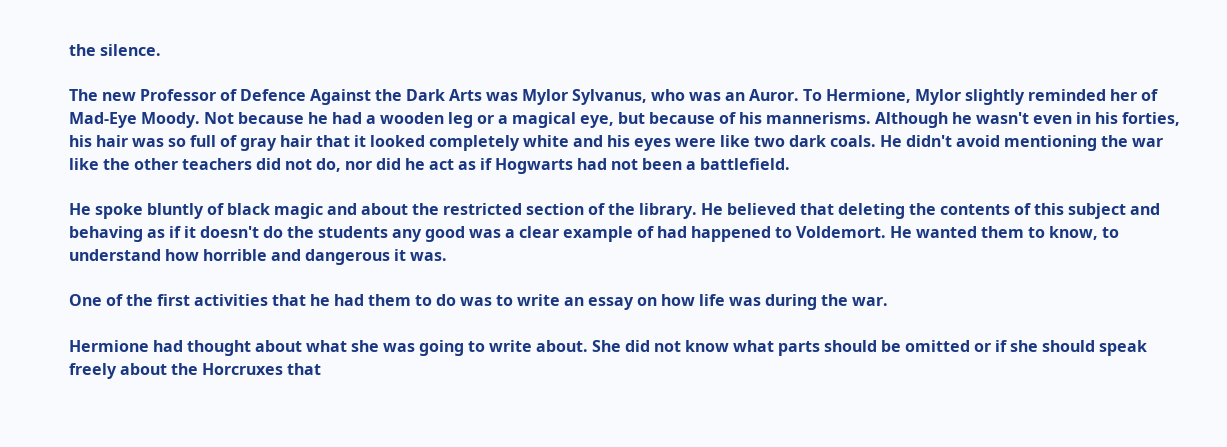the silence.

The new Professor of Defence Against the Dark Arts was Mylor Sylvanus, who was an Auror. To Hermione, Mylor slightly reminded her of Mad-Eye Moody. Not because he had a wooden leg or a magical eye, but because of his mannerisms. Although he wasn't even in his forties, his hair was so full of gray hair that it looked completely white and his eyes were like two dark coals. He didn't avoid mentioning the war like the other teachers did not do, nor did he act as if Hogwarts had not been a battlefield.

He spoke bluntly of black magic and about the restricted section of the library. He believed that deleting the contents of this subject and behaving as if it doesn't do the students any good was a clear example of had happened to Voldemort. He wanted them to know, to understand how horrible and dangerous it was.

One of the first activities that he had them to do was to write an essay on how life was during the war.

Hermione had thought about what she was going to write about. She did not know what parts should be omitted or if she should speak freely about the Horcruxes that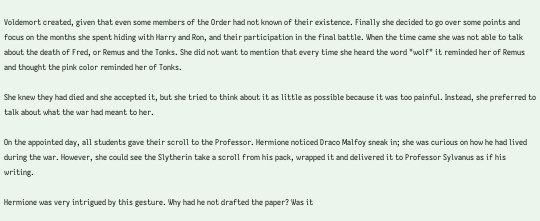Voldemort created, given that even some members of the Order had not known of their existence. Finally she decided to go over some points and focus on the months she spent hiding with Harry and Ron, and their participation in the final battle. When the time came she was not able to talk about the death of Fred, or Remus and the Tonks. She did not want to mention that every time she heard the word "wolf" it reminded her of Remus and thought the pink color reminded her of Tonks.

She knew they had died and she accepted it, but she tried to think about it as little as possible because it was too painful. Instead, she preferred to talk about what the war had meant to her.

On the appointed day, all students gave their scroll to the Professor. Hermione noticed Draco Malfoy sneak in; she was curious on how he had lived during the war. However, she could see the Slytherin take a scroll from his pack, wrapped it and delivered it to Professor Sylvanus as if his writing.

Hermione was very intrigued by this gesture. Why had he not drafted the paper? Was it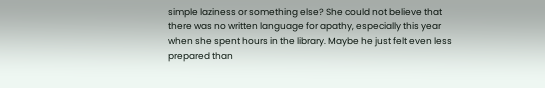simple laziness or something else? She could not believe that there was no written language for apathy, especially this year when she spent hours in the library. Maybe he just felt even less prepared than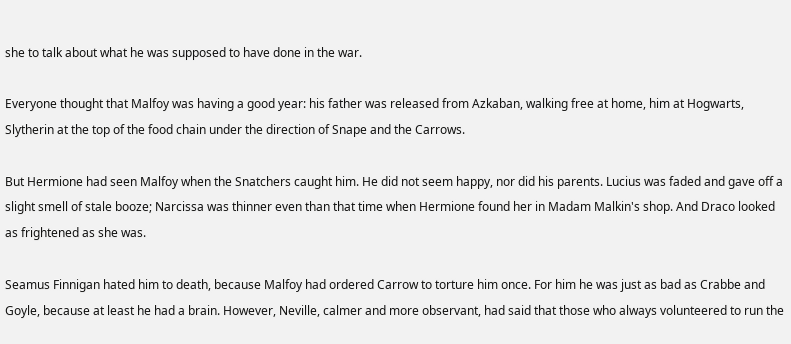she to talk about what he was supposed to have done in the war.

Everyone thought that Malfoy was having a good year: his father was released from Azkaban, walking free at home, him at Hogwarts, Slytherin at the top of the food chain under the direction of Snape and the Carrows.

But Hermione had seen Malfoy when the Snatchers caught him. He did not seem happy, nor did his parents. Lucius was faded and gave off a slight smell of stale booze; Narcissa was thinner even than that time when Hermione found her in Madam Malkin's shop. And Draco looked as frightened as she was.

Seamus Finnigan hated him to death, because Malfoy had ordered Carrow to torture him once. For him he was just as bad as Crabbe and Goyle, because at least he had a brain. However, Neville, calmer and more observant, had said that those who always volunteered to run the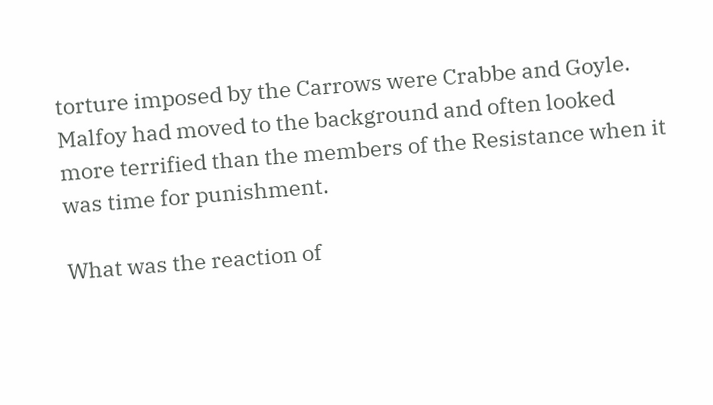torture imposed by the Carrows were Crabbe and Goyle. Malfoy had moved to the background and often looked more terrified than the members of the Resistance when it was time for punishment.

What was the reaction of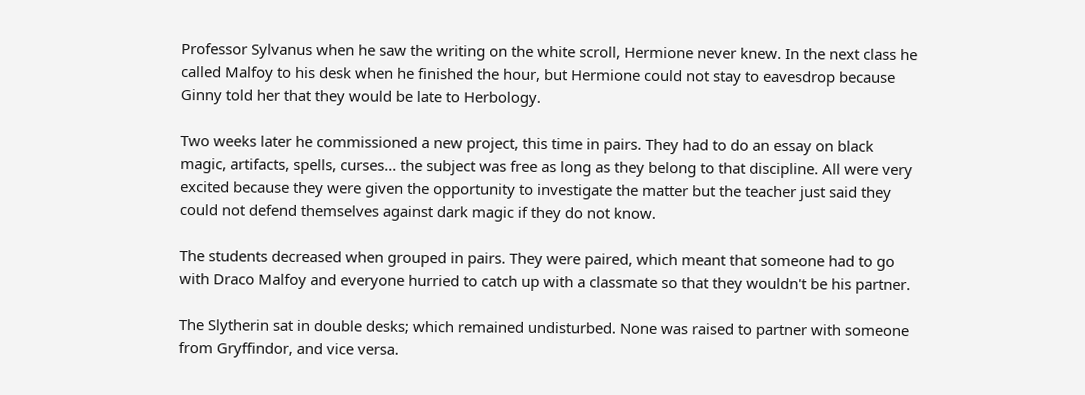Professor Sylvanus when he saw the writing on the white scroll, Hermione never knew. In the next class he called Malfoy to his desk when he finished the hour, but Hermione could not stay to eavesdrop because Ginny told her that they would be late to Herbology.

Two weeks later he commissioned a new project, this time in pairs. They had to do an essay on black magic, artifacts, spells, curses... the subject was free as long as they belong to that discipline. All were very excited because they were given the opportunity to investigate the matter but the teacher just said they could not defend themselves against dark magic if they do not know.

The students decreased when grouped in pairs. They were paired, which meant that someone had to go with Draco Malfoy and everyone hurried to catch up with a classmate so that they wouldn't be his partner.

The Slytherin sat in double desks; which remained undisturbed. None was raised to partner with someone from Gryffindor, and vice versa.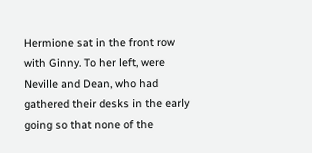Hermione sat in the front row with Ginny. To her left, were Neville and Dean, who had gathered their desks in the early going so that none of the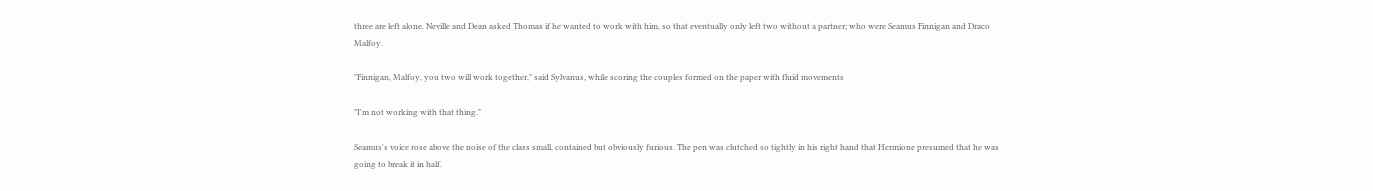three are left alone. Neville and Dean asked Thomas if he wanted to work with him, so that eventually only left two without a partner; who were Seamus Finnigan and Draco Malfoy.

"Finnigan, Malfoy, you two will work together," said Sylvanus, while scoring the couples formed on the paper with fluid movements

"I'm not working with that thing."

Seamus's voice rose above the noise of the class small, contained but obviously furious. The pen was clutched so tightly in his right hand that Hermione presumed that he was going to break it in half.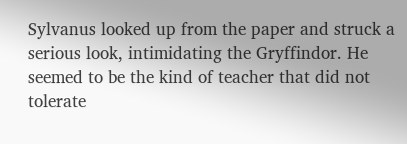Sylvanus looked up from the paper and struck a serious look, intimidating the Gryffindor. He seemed to be the kind of teacher that did not tolerate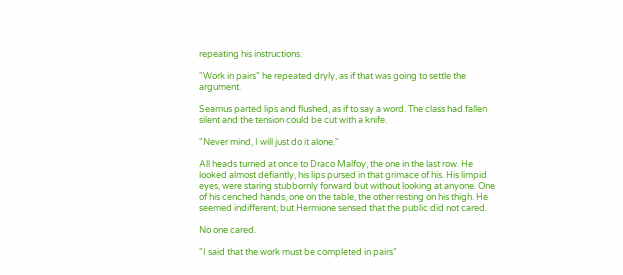repeating his instructions.

"Work in pairs" he repeated dryly, as if that was going to settle the argument.

Seamus parted lips and flushed, as if to say a word. The class had fallen silent and the tension could be cut with a knife.

"Never mind, I will just do it alone."

All heads turned at once to Draco Malfoy, the one in the last row. He looked almost defiantly, his lips pursed in that grimace of his. His limpid eyes, were staring stubbornly forward but without looking at anyone. One of his cenched hands, one on the table, the other resting on his thigh. He seemed indifferent, but Hermione sensed that the public did not cared.

No one cared.

"I said that the work must be completed in pairs"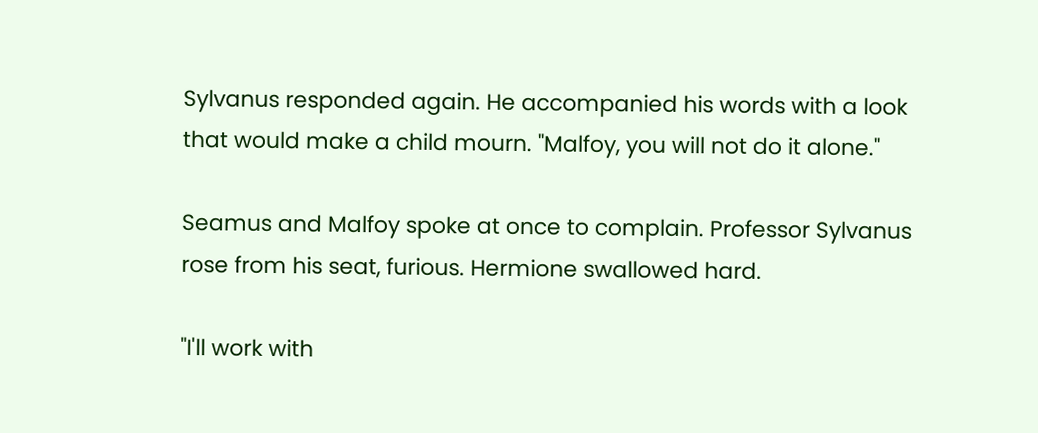Sylvanus responded again. He accompanied his words with a look that would make a child mourn. "Malfoy, you will not do it alone."

Seamus and Malfoy spoke at once to complain. Professor Sylvanus rose from his seat, furious. Hermione swallowed hard.

"I'll work with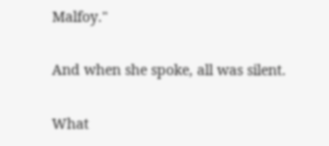Malfoy."

And when she spoke, all was silent.

What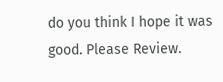do you think I hope it was good. Please Review.